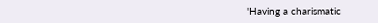'Having a charismatic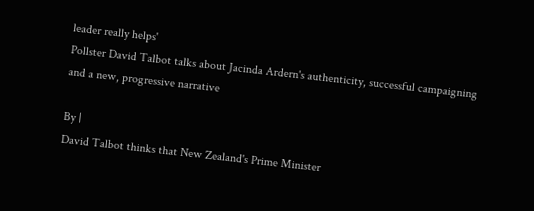leader really helps'
Pollster David Talbot talks about Jacinda Ardern's authenticity, successful campaigning and a new, progressive narrative

By |
David Talbot thinks that New Zealand's Prime Minister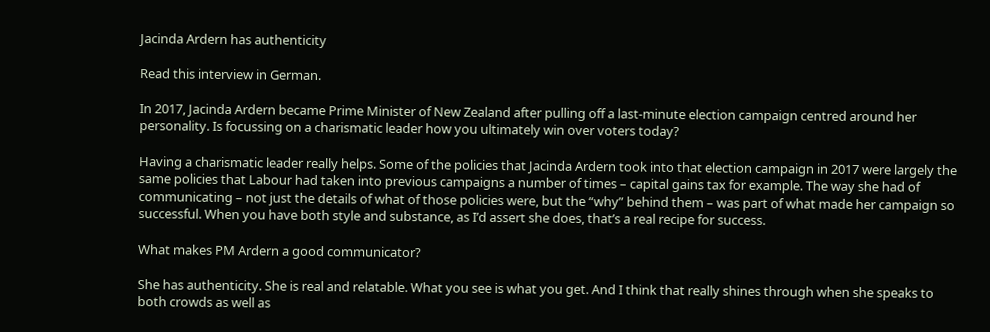Jacinda Ardern has authenticity

Read this interview in German.

In 2017, Jacinda Ardern became Prime Minister of New Zealand after pulling off a last-minute election campaign centred around her personality. Is focussing on a charismatic leader how you ultimately win over voters today?

Having a charismatic leader really helps. Some of the policies that Jacinda Ardern took into that election campaign in 2017 were largely the same policies that Labour had taken into previous campaigns a number of times – capital gains tax for example. The way she had of communicating – not just the details of what of those policies were, but the “why” behind them – was part of what made her campaign so successful. When you have both style and substance, as I’d assert she does, that’s a real recipe for success.

What makes PM Ardern a good communicator?

She has authenticity. She is real and relatable. What you see is what you get. And I think that really shines through when she speaks to both crowds as well as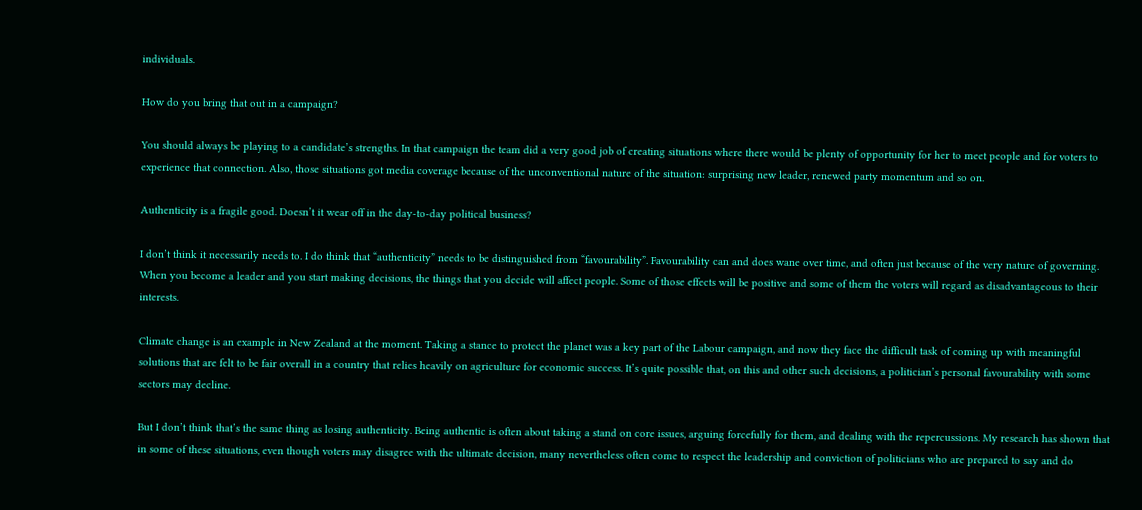individuals.

How do you bring that out in a campaign?

You should always be playing to a candidate’s strengths. In that campaign the team did a very good job of creating situations where there would be plenty of opportunity for her to meet people and for voters to experience that connection. Also, those situations got media coverage because of the unconventional nature of the situation: surprising new leader, renewed party momentum and so on.

Authenticity is a fragile good. Doesn’t it wear off in the day-to-day political business?

I don’t think it necessarily needs to. I do think that “authenticity” needs to be distinguished from “favourability”. Favourability can and does wane over time, and often just because of the very nature of governing. When you become a leader and you start making decisions, the things that you decide will affect people. Some of those effects will be positive and some of them the voters will regard as disadvantageous to their interests.

Climate change is an example in New Zealand at the moment. Taking a stance to protect the planet was a key part of the Labour campaign, and now they face the difficult task of coming up with meaningful solutions that are felt to be fair overall in a country that relies heavily on agriculture for economic success. It’s quite possible that, on this and other such decisions, a politician’s personal favourability with some sectors may decline.

But I don’t think that’s the same thing as losing authenticity. Being authentic is often about taking a stand on core issues, arguing forcefully for them, and dealing with the repercussions. My research has shown that in some of these situations, even though voters may disagree with the ultimate decision, many nevertheless often come to respect the leadership and conviction of politicians who are prepared to say and do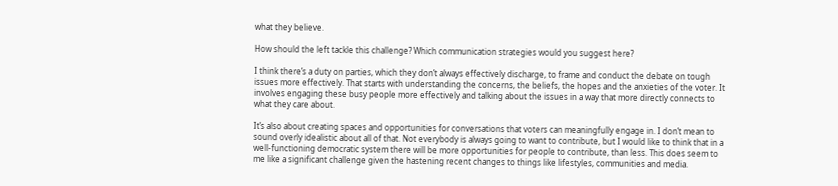what they believe.

How should the left tackle this challenge? Which communication strategies would you suggest here?

I think there’s a duty on parties, which they don’t always effectively discharge, to frame and conduct the debate on tough issues more effectively. That starts with understanding the concerns, the beliefs, the hopes and the anxieties of the voter. It involves engaging these busy people more effectively and talking about the issues in a way that more directly connects to what they care about.

It’s also about creating spaces and opportunities for conversations that voters can meaningfully engage in. I don’t mean to sound overly idealistic about all of that. Not everybody is always going to want to contribute, but I would like to think that in a well-functioning democratic system there will be more opportunities for people to contribute, than less. This does seem to me like a significant challenge given the hastening recent changes to things like lifestyles, communities and media.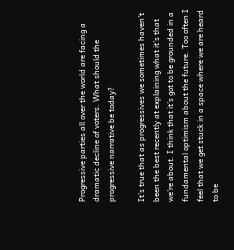Progressive parties all over the world are facing a dramatic decline of voters. What should the progressive narrative be today?

It’s true that as progressives we sometimes haven’t been the best recently at explaining what it’s that we’re about. I think that it’s got to be grounded in a fundamental optimism about the future. Too often I feel that we get stuck in a space where we are heard to be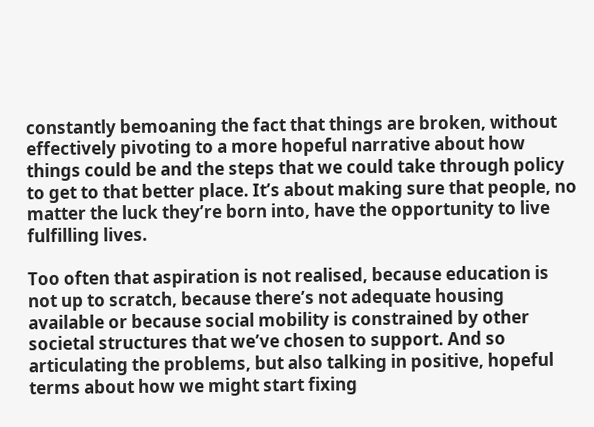constantly bemoaning the fact that things are broken, without effectively pivoting to a more hopeful narrative about how things could be and the steps that we could take through policy to get to that better place. It’s about making sure that people, no matter the luck they’re born into, have the opportunity to live fulfilling lives.

Too often that aspiration is not realised, because education is not up to scratch, because there’s not adequate housing available or because social mobility is constrained by other societal structures that we’ve chosen to support. And so articulating the problems, but also talking in positive, hopeful terms about how we might start fixing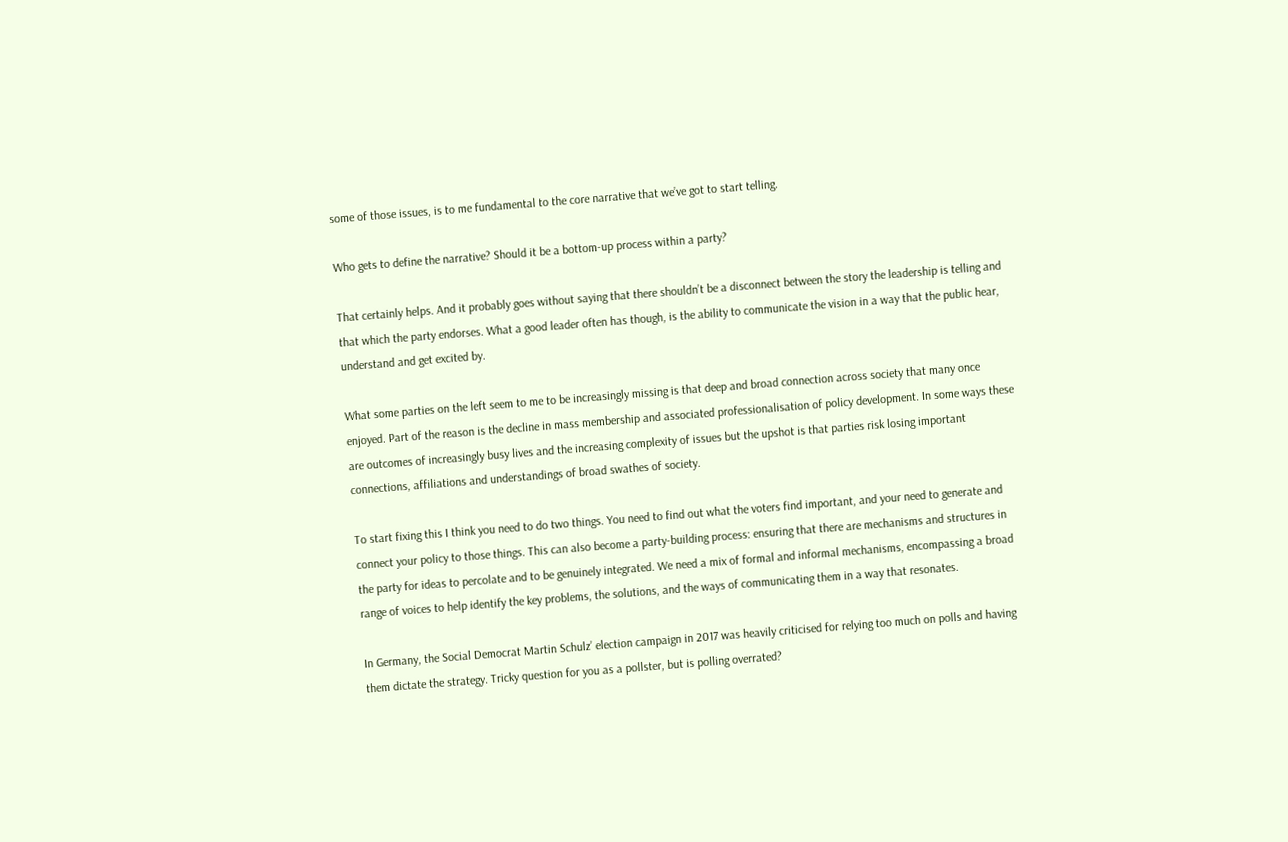some of those issues, is to me fundamental to the core narrative that we’ve got to start telling.

Who gets to define the narrative? Should it be a bottom-up process within a party?

That certainly helps. And it probably goes without saying that there shouldn’t be a disconnect between the story the leadership is telling and that which the party endorses. What a good leader often has though, is the ability to communicate the vision in a way that the public hear, understand and get excited by.

What some parties on the left seem to me to be increasingly missing is that deep and broad connection across society that many once enjoyed. Part of the reason is the decline in mass membership and associated professionalisation of policy development. In some ways these are outcomes of increasingly busy lives and the increasing complexity of issues but the upshot is that parties risk losing important connections, affiliations and understandings of broad swathes of society.

To start fixing this I think you need to do two things. You need to find out what the voters find important, and your need to generate and connect your policy to those things. This can also become a party-building process: ensuring that there are mechanisms and structures in the party for ideas to percolate and to be genuinely integrated. We need a mix of formal and informal mechanisms, encompassing a broad range of voices to help identify the key problems, the solutions, and the ways of communicating them in a way that resonates.

In Germany, the Social Democrat Martin Schulz’ election campaign in 2017 was heavily criticised for relying too much on polls and having them dictate the strategy. Tricky question for you as a pollster, but is polling overrated?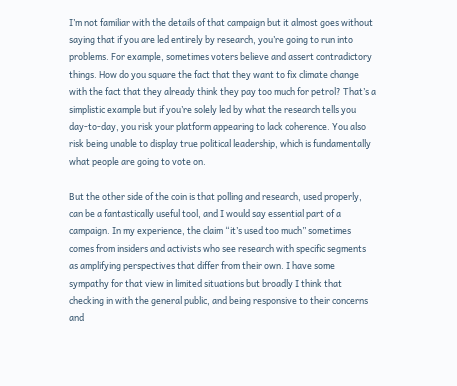I’m not familiar with the details of that campaign but it almost goes without saying that if you are led entirely by research, you’re going to run into problems. For example, sometimes voters believe and assert contradictory things. How do you square the fact that they want to fix climate change with the fact that they already think they pay too much for petrol? That’s a simplistic example but if you’re solely led by what the research tells you day-to-day, you risk your platform appearing to lack coherence. You also risk being unable to display true political leadership, which is fundamentally what people are going to vote on.

But the other side of the coin is that polling and research, used properly, can be a fantastically useful tool, and I would say essential part of a campaign. In my experience, the claim “it’s used too much” sometimes comes from insiders and activists who see research with specific segments as amplifying perspectives that differ from their own. I have some sympathy for that view in limited situations but broadly I think that checking in with the general public, and being responsive to their concerns and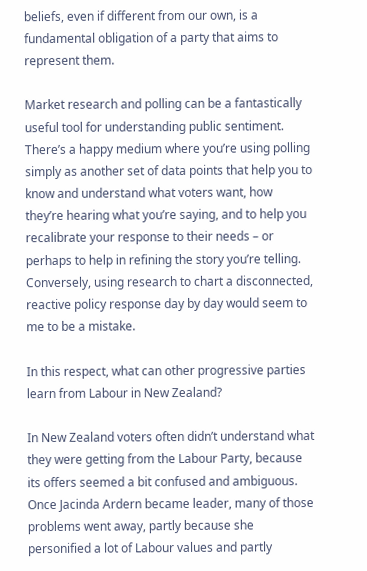beliefs, even if different from our own, is a fundamental obligation of a party that aims to represent them.

Market research and polling can be a fantastically useful tool for understanding public sentiment. There’s a happy medium where you’re using polling simply as another set of data points that help you to know and understand what voters want, how they’re hearing what you’re saying, and to help you recalibrate your response to their needs – or perhaps to help in refining the story you’re telling. Conversely, using research to chart a disconnected, reactive policy response day by day would seem to me to be a mistake.

In this respect, what can other progressive parties learn from Labour in New Zealand?

In New Zealand voters often didn’t understand what they were getting from the Labour Party, because its offers seemed a bit confused and ambiguous. Once Jacinda Ardern became leader, many of those problems went away, partly because she personified a lot of Labour values and partly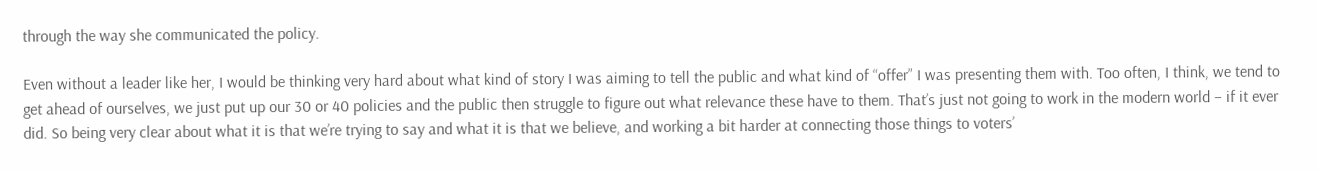through the way she communicated the policy.

Even without a leader like her, I would be thinking very hard about what kind of story I was aiming to tell the public and what kind of “offer” I was presenting them with. Too often, I think, we tend to get ahead of ourselves, we just put up our 30 or 40 policies and the public then struggle to figure out what relevance these have to them. That’s just not going to work in the modern world – if it ever did. So being very clear about what it is that we’re trying to say and what it is that we believe, and working a bit harder at connecting those things to voters’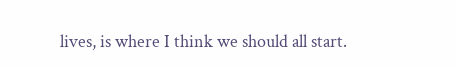lives, is where I think we should all start.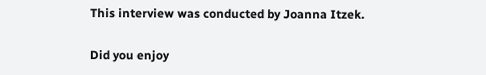This interview was conducted by Joanna Itzek.

Did you enjoy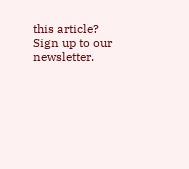this article? Sign up to our newsletter.